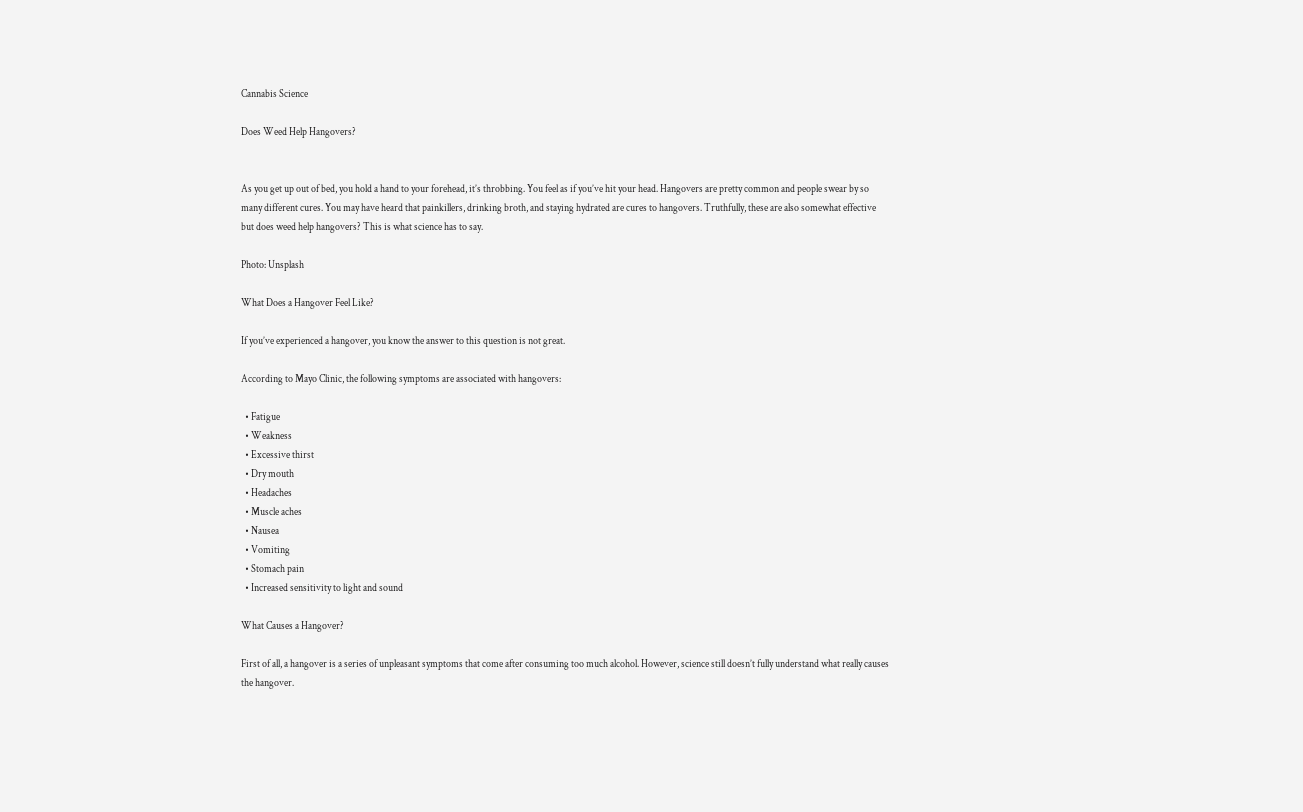Cannabis Science

Does Weed Help Hangovers?


As you get up out of bed, you hold a hand to your forehead, it’s throbbing. You feel as if you’ve hit your head. Hangovers are pretty common and people swear by so many different cures. You may have heard that painkillers, drinking broth, and staying hydrated are cures to hangovers. Truthfully, these are also somewhat effective but does weed help hangovers? This is what science has to say.

Photo: Unsplash

What Does a Hangover Feel Like?

If you’ve experienced a hangover, you know the answer to this question is not great.

According to Mayo Clinic, the following symptoms are associated with hangovers:

  • Fatigue
  • Weakness
  • Excessive thirst
  • Dry mouth
  • Headaches
  • Muscle aches
  • Nausea
  • Vomiting
  • Stomach pain
  • Increased sensitivity to light and sound

What Causes a Hangover?

First of all, a hangover is a series of unpleasant symptoms that come after consuming too much alcohol. However, science still doesn’t fully understand what really causes the hangover.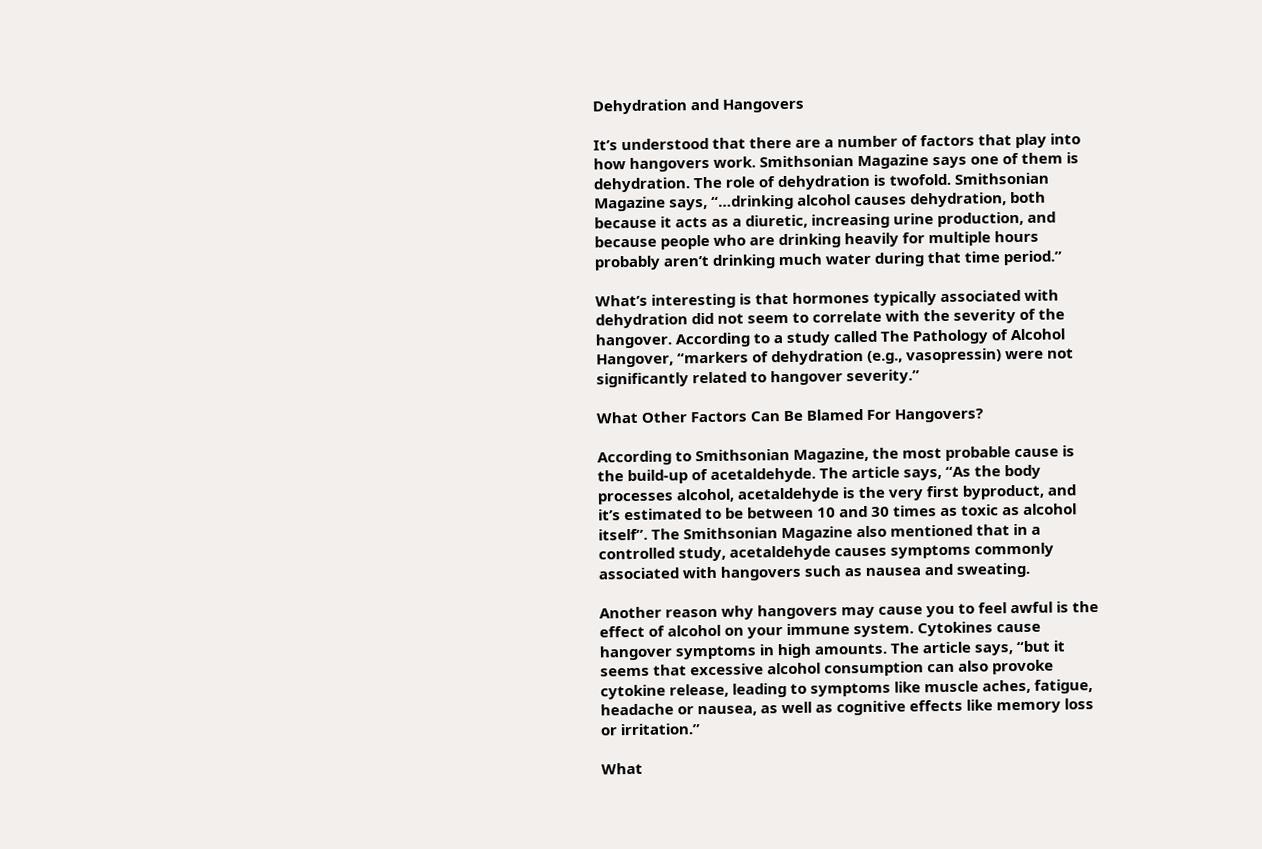Dehydration and Hangovers

It’s understood that there are a number of factors that play into how hangovers work. Smithsonian Magazine says one of them is dehydration. The role of dehydration is twofold. Smithsonian Magazine says, “…drinking alcohol causes dehydration, both because it acts as a diuretic, increasing urine production, and because people who are drinking heavily for multiple hours probably aren’t drinking much water during that time period.”

What’s interesting is that hormones typically associated with dehydration did not seem to correlate with the severity of the hangover. According to a study called The Pathology of Alcohol Hangover, “markers of dehydration (e.g., vasopressin) were not significantly related to hangover severity.”

What Other Factors Can Be Blamed For Hangovers?

According to Smithsonian Magazine, the most probable cause is the build-up of acetaldehyde. The article says, “As the body processes alcohol, acetaldehyde is the very first byproduct, and it’s estimated to be between 10 and 30 times as toxic as alcohol itself”. The Smithsonian Magazine also mentioned that in a controlled study, acetaldehyde causes symptoms commonly associated with hangovers such as nausea and sweating.

Another reason why hangovers may cause you to feel awful is the effect of alcohol on your immune system. Cytokines cause hangover symptoms in high amounts. The article says, “but it seems that excessive alcohol consumption can also provoke cytokine release, leading to symptoms like muscle aches, fatigue, headache or nausea, as well as cognitive effects like memory loss or irritation.”

What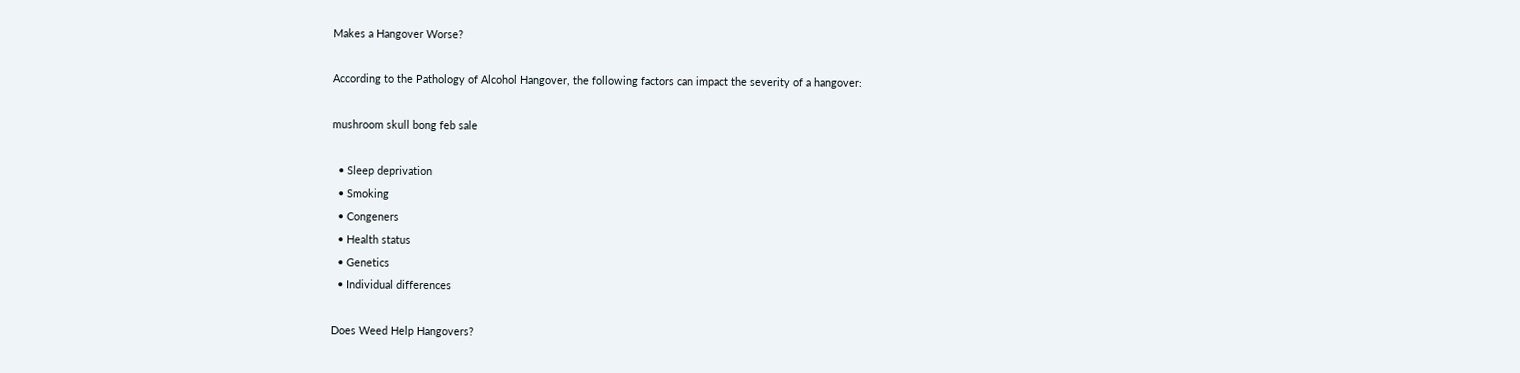Makes a Hangover Worse?

According to the Pathology of Alcohol Hangover, the following factors can impact the severity of a hangover:

mushroom skull bong feb sale

  • Sleep deprivation
  • Smoking
  • Congeners
  • Health status
  • Genetics
  • Individual differences

Does Weed Help Hangovers?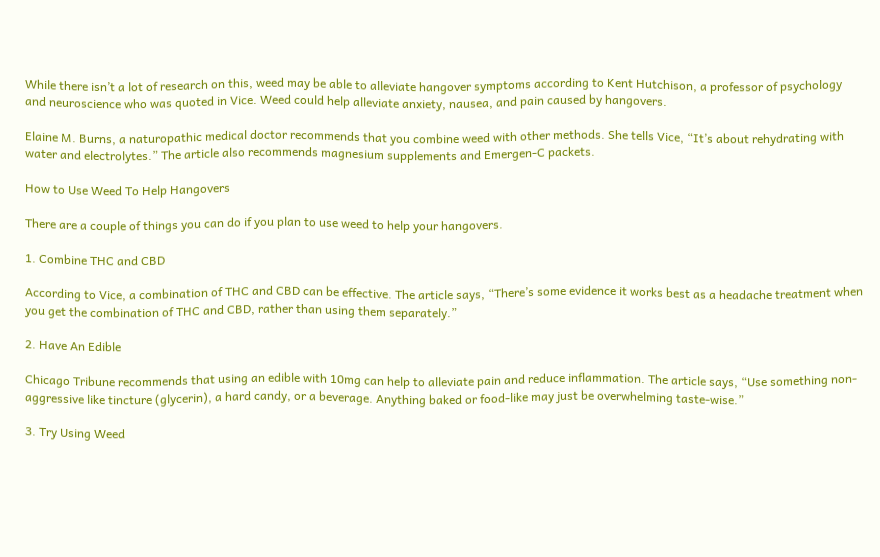While there isn’t a lot of research on this, weed may be able to alleviate hangover symptoms according to Kent Hutchison, a professor of psychology and neuroscience who was quoted in Vice. Weed could help alleviate anxiety, nausea, and pain caused by hangovers.

Elaine M. Burns, a naturopathic medical doctor recommends that you combine weed with other methods. She tells Vice, “It’s about rehydrating with water and electrolytes.” The article also recommends magnesium supplements and Emergen-C packets.

How to Use Weed To Help Hangovers

There are a couple of things you can do if you plan to use weed to help your hangovers.

1. Combine THC and CBD

According to Vice, a combination of THC and CBD can be effective. The article says, “There’s some evidence it works best as a headache treatment when you get the combination of THC and CBD, rather than using them separately.”

2. Have An Edible

Chicago Tribune recommends that using an edible with 10mg can help to alleviate pain and reduce inflammation. The article says, “Use something non-aggressive like tincture (glycerin), a hard candy, or a beverage. Anything baked or food-like may just be overwhelming taste-wise.”

3. Try Using Weed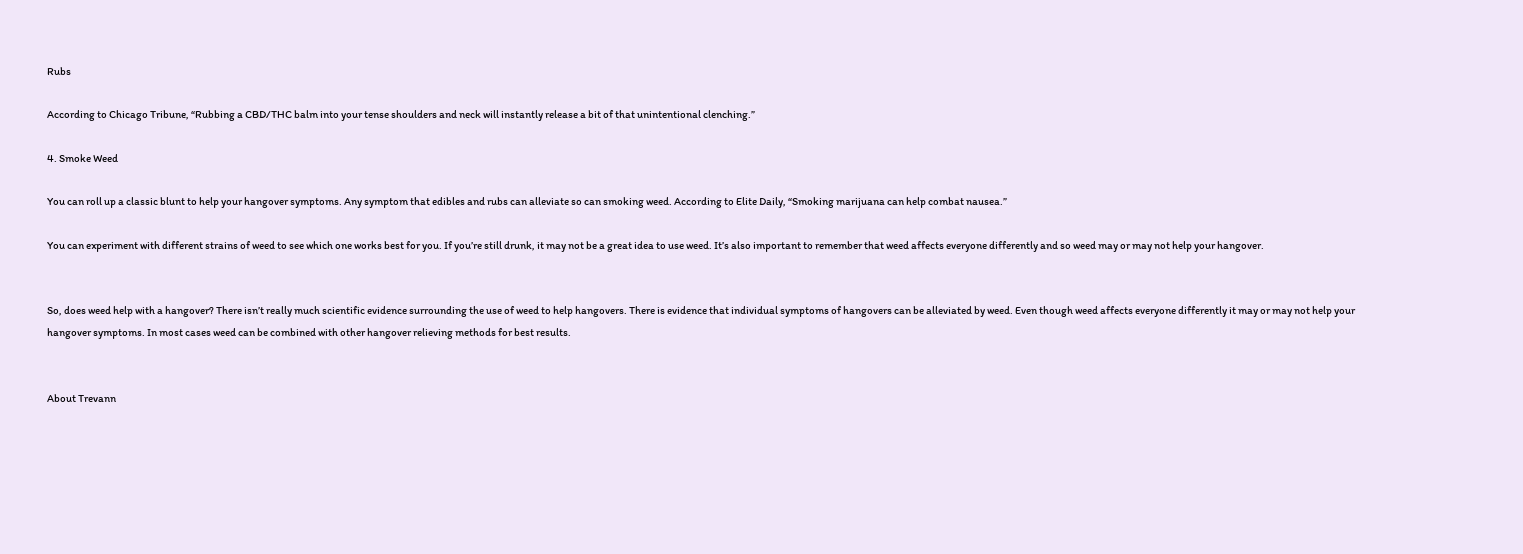Rubs

According to Chicago Tribune, “Rubbing a CBD/THC balm into your tense shoulders and neck will instantly release a bit of that unintentional clenching.”

4. Smoke Weed

You can roll up a classic blunt to help your hangover symptoms. Any symptom that edibles and rubs can alleviate so can smoking weed. According to Elite Daily, “Smoking marijuana can help combat nausea.”

You can experiment with different strains of weed to see which one works best for you. If you’re still drunk, it may not be a great idea to use weed. It’s also important to remember that weed affects everyone differently and so weed may or may not help your hangover.


So, does weed help with a hangover? There isn’t really much scientific evidence surrounding the use of weed to help hangovers. There is evidence that individual symptoms of hangovers can be alleviated by weed. Even though weed affects everyone differently it may or may not help your hangover symptoms. In most cases weed can be combined with other hangover relieving methods for best results.


About Trevann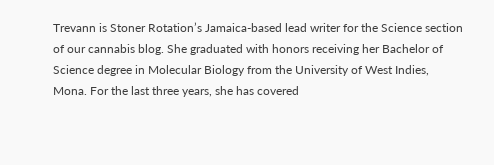Trevann is Stoner Rotation’s Jamaica-based lead writer for the Science section of our cannabis blog. She graduated with honors receiving her Bachelor of Science degree in Molecular Biology from the University of West Indies, Mona. For the last three years, she has covered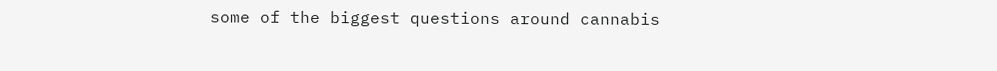some of the biggest questions around cannabis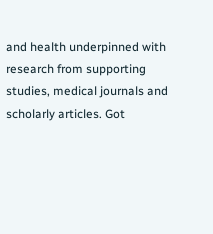and health underpinned with research from supporting studies, medical journals and scholarly articles. Got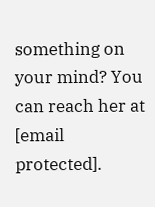something on your mind? You can reach her at [email protected].